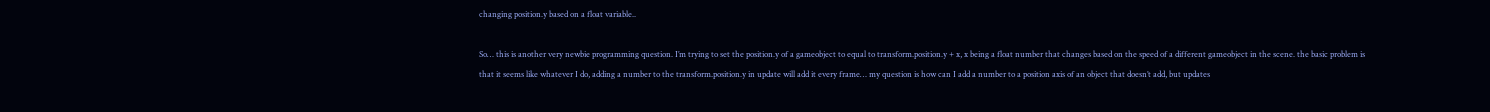changing position.y based on a float variable..

So… this is another very newbie programming question. I’m trying to set the position.y of a gameobject to equal to transform.position.y + x, x being a float number that changes based on the speed of a different gameobject in the scene. the basic problem is that it seems like whatever I do, adding a number to the transform.position.y in update will add it every frame… my question is how can I add a number to a position axis of an object that doesn’t add, but updates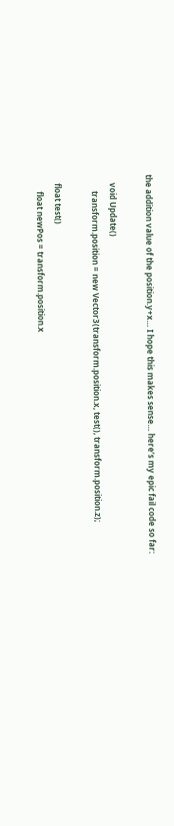the addition value of the position.y+x… I hope this makes sense… here’s my epic fail code so far:

    void Update()
        transform.position = new Vector3(transform.position.x, test(), transform.position.z);

    float test()
        float newPos = transform.position.x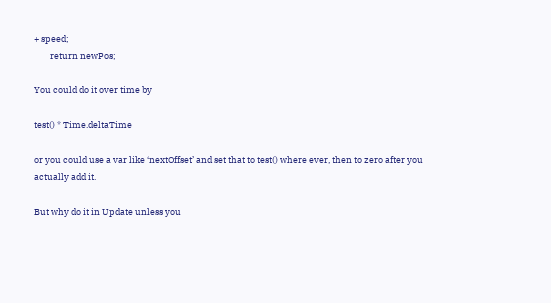+ speed;
        return newPos;

You could do it over time by

test() * Time.deltaTime

or you could use a var like ‘nextOffset’ and set that to test() where ever, then to zero after you actually add it.

But why do it in Update unless you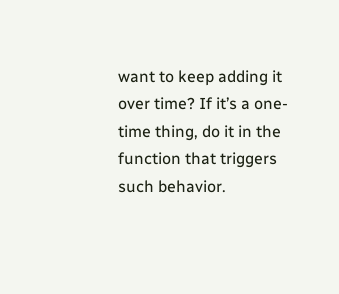want to keep adding it over time? If it’s a one-time thing, do it in the function that triggers such behavior.